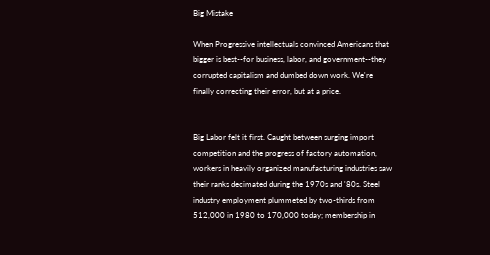Big Mistake

When Progressive intellectuals convinced Americans that bigger is best--for business, labor, and government--they corrupted capitalism and dumbed down work. We're finally correcting their error, but at a price.


Big Labor felt it first. Caught between surging import competition and the progress of factory automation, workers in heavily organized manufacturing industries saw their ranks decimated during the 1970s and '80s. Steel industry employment plummeted by two-thirds from 512,000 in 1980 to 170,000 today; membership in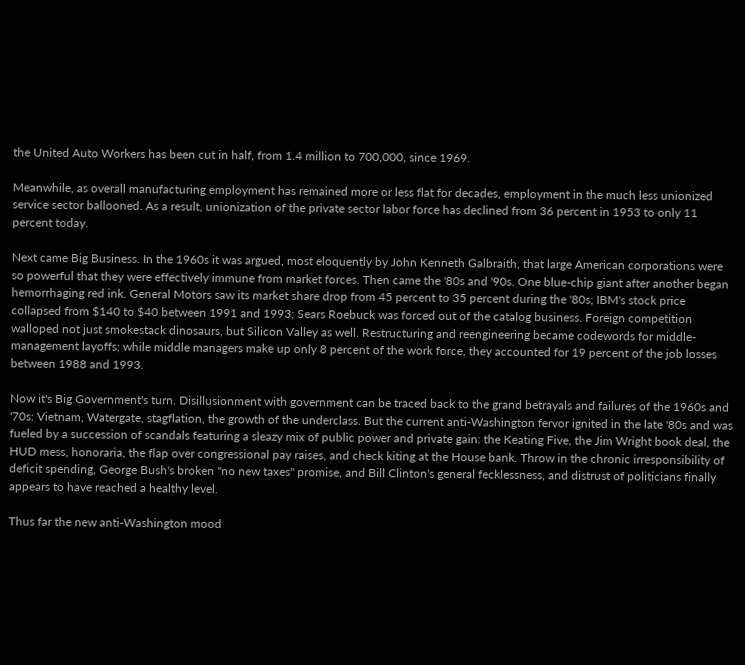the United Auto Workers has been cut in half, from 1.4 million to 700,000, since 1969.

Meanwhile, as overall manufacturing employment has remained more or less flat for decades, employment in the much less unionized service sector ballooned. As a result, unionization of the private sector labor force has declined from 36 percent in 1953 to only 11 percent today.

Next came Big Business. In the 1960s it was argued, most eloquently by John Kenneth Galbraith, that large American corporations were so powerful that they were effectively immune from market forces. Then came the '80s and '90s. One blue-chip giant after another began hemorrhaging red ink. General Motors saw its market share drop from 45 percent to 35 percent during the '80s; IBM's stock price collapsed from $140 to $40 between 1991 and 1993; Sears Roebuck was forced out of the catalog business. Foreign competition walloped not just smokestack dinosaurs, but Silicon Valley as well. Restructuring and reengineering became codewords for middle-management layoffs; while middle managers make up only 8 percent of the work force, they accounted for 19 percent of the job losses between 1988 and 1993.

Now it's Big Government's turn. Disillusionment with government can be traced back to the grand betrayals and failures of the 1960s and '70s: Vietnam, Watergate, stagflation, the growth of the underclass. But the current anti-Washington fervor ignited in the late '80s and was fueled by a succession of scandals featuring a sleazy mix of public power and private gain: the Keating Five, the Jim Wright book deal, the HUD mess, honoraria, the flap over congressional pay raises, and check kiting at the House bank. Throw in the chronic irresponsibility of deficit spending, George Bush's broken "no new taxes" promise, and Bill Clinton's general fecklessness, and distrust of politicians finally appears to have reached a healthy level.

Thus far the new anti-Washington mood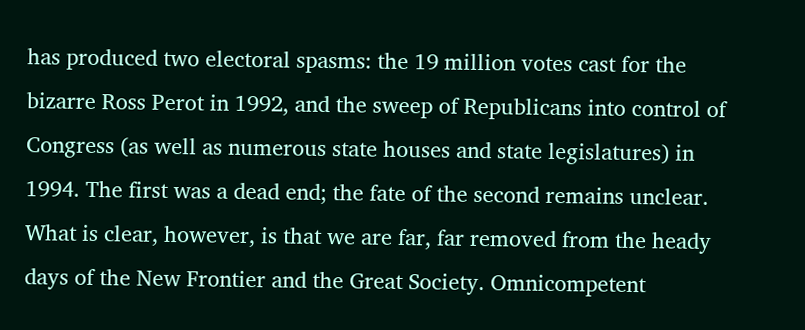has produced two electoral spasms: the 19 million votes cast for the bizarre Ross Perot in 1992, and the sweep of Republicans into control of Congress (as well as numerous state houses and state legislatures) in 1994. The first was a dead end; the fate of the second remains unclear. What is clear, however, is that we are far, far removed from the heady days of the New Frontier and the Great Society. Omnicompetent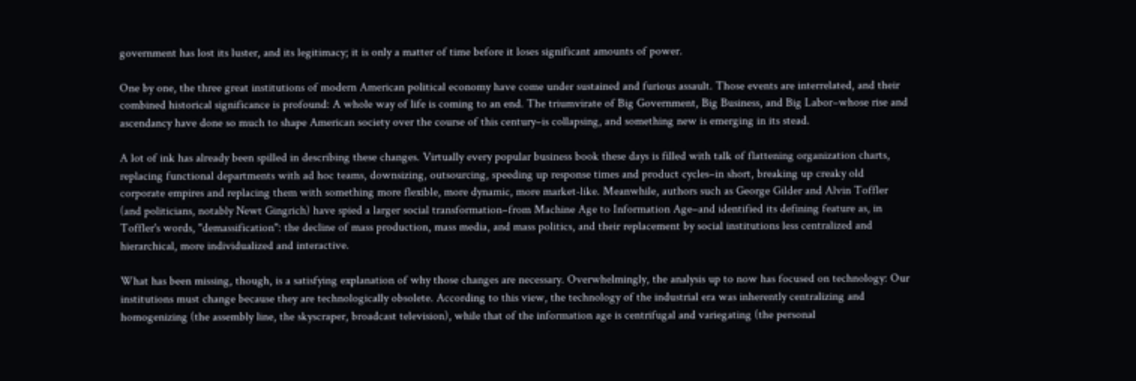government has lost its luster, and its legitimacy; it is only a matter of time before it loses significant amounts of power.

One by one, the three great institutions of modern American political economy have come under sustained and furious assault. Those events are interrelated, and their combined historical significance is profound: A whole way of life is coming to an end. The triumvirate of Big Government, Big Business, and Big Labor–whose rise and ascendancy have done so much to shape American society over the course of this century–is collapsing, and something new is emerging in its stead.

A lot of ink has already been spilled in describing these changes. Virtually every popular business book these days is filled with talk of flattening organization charts, replacing functional departments with ad hoc teams, downsizing, outsourcing, speeding up response times and product cycles–in short, breaking up creaky old corporate empires and replacing them with something more flexible, more dynamic, more market-like. Meanwhile, authors such as George Gilder and Alvin Toffler (and politicians, notably Newt Gingrich) have spied a larger social transformation–from Machine Age to Information Age–and identified its defining feature as, in Toffler's words, "demassification": the decline of mass production, mass media, and mass politics, and their replacement by social institutions less centralized and hierarchical, more individualized and interactive.

What has been missing, though, is a satisfying explanation of why those changes are necessary. Overwhelmingly, the analysis up to now has focused on technology: Our institutions must change because they are technologically obsolete. According to this view, the technology of the industrial era was inherently centralizing and homogenizing (the assembly line, the skyscraper, broadcast television), while that of the information age is centrifugal and variegating (the personal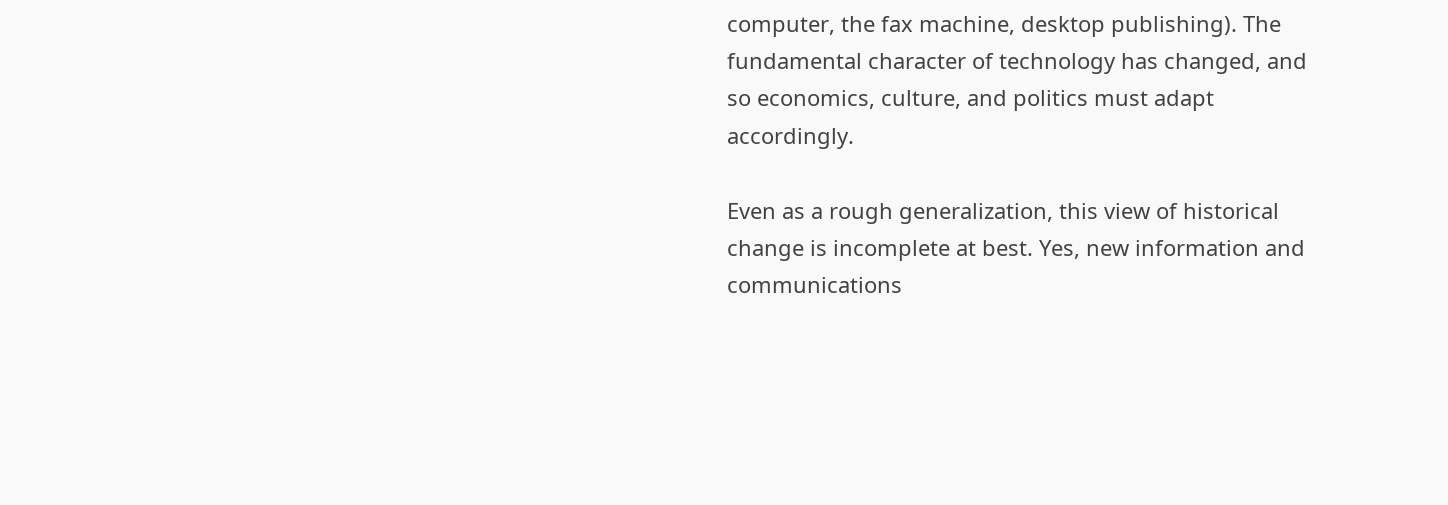computer, the fax machine, desktop publishing). The fundamental character of technology has changed, and so economics, culture, and politics must adapt accordingly.

Even as a rough generalization, this view of historical change is incomplete at best. Yes, new information and communications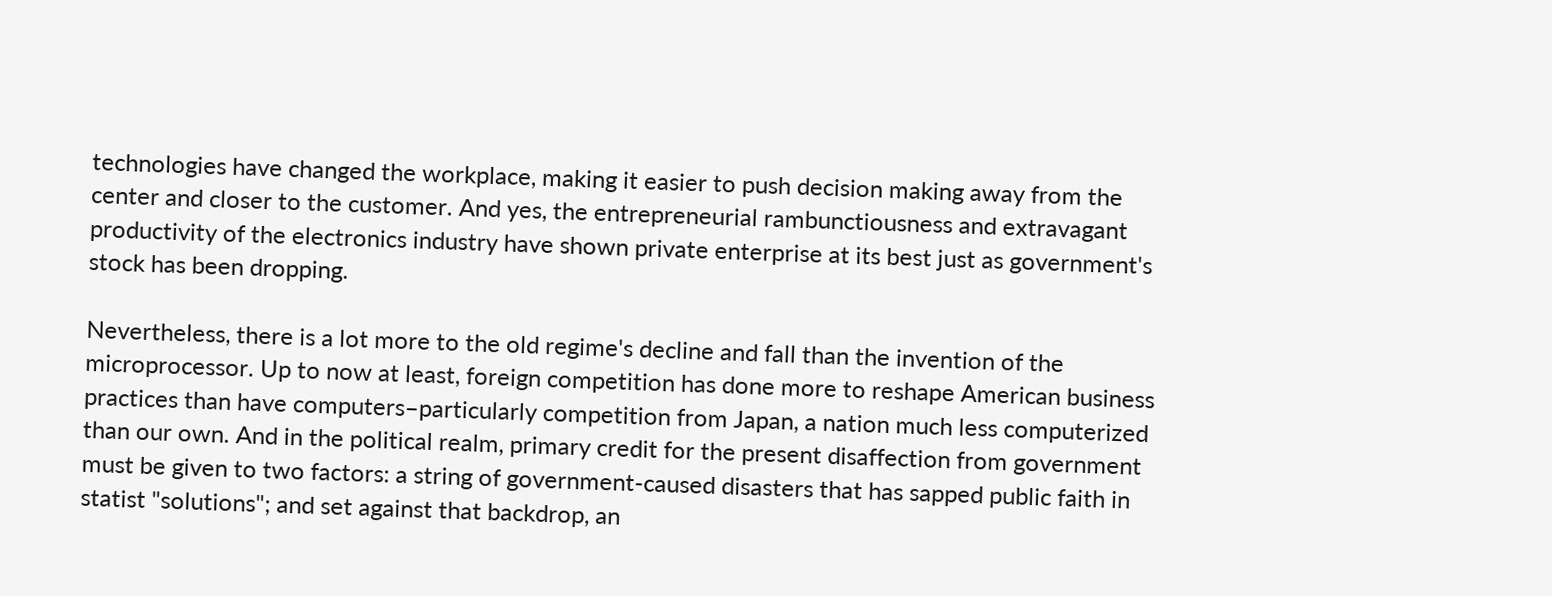technologies have changed the workplace, making it easier to push decision making away from the center and closer to the customer. And yes, the entrepreneurial rambunctiousness and extravagant productivity of the electronics industry have shown private enterprise at its best just as government's stock has been dropping.

Nevertheless, there is a lot more to the old regime's decline and fall than the invention of the microprocessor. Up to now at least, foreign competition has done more to reshape American business practices than have computers–particularly competition from Japan, a nation much less computerized than our own. And in the political realm, primary credit for the present disaffection from government must be given to two factors: a string of government-caused disasters that has sapped public faith in statist "solutions"; and set against that backdrop, an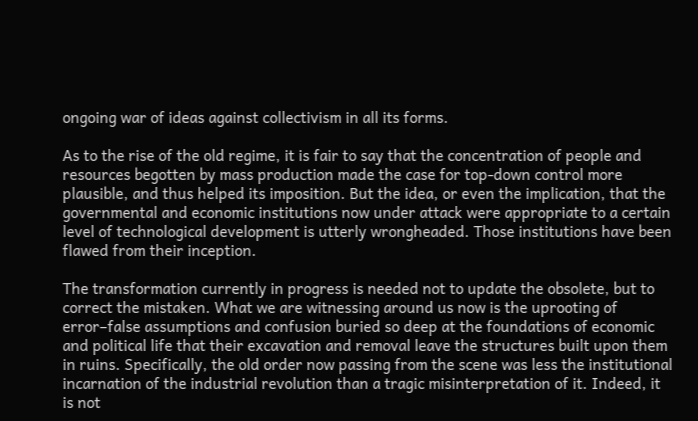ongoing war of ideas against collectivism in all its forms.

As to the rise of the old regime, it is fair to say that the concentration of people and resources begotten by mass production made the case for top-down control more plausible, and thus helped its imposition. But the idea, or even the implication, that the governmental and economic institutions now under attack were appropriate to a certain level of technological development is utterly wrongheaded. Those institutions have been flawed from their inception.

The transformation currently in progress is needed not to update the obsolete, but to correct the mistaken. What we are witnessing around us now is the uprooting of error–false assumptions and confusion buried so deep at the foundations of economic and political life that their excavation and removal leave the structures built upon them in ruins. Specifically, the old order now passing from the scene was less the institutional incarnation of the industrial revolution than a tragic misinterpretation of it. Indeed, it is not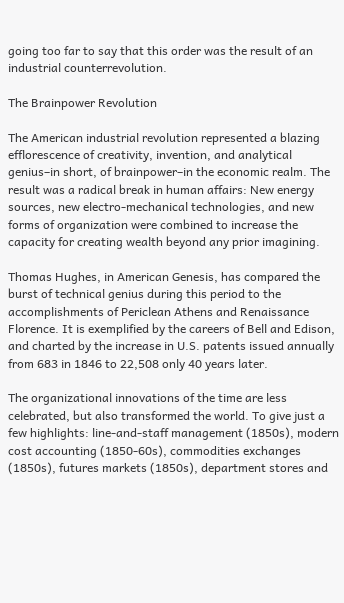going too far to say that this order was the result of an industrial counterrevolution.

The Brainpower Revolution

The American industrial revolution represented a blazing efflorescence of creativity, invention, and analytical genius–in short, of brainpower–in the economic realm. The result was a radical break in human affairs: New energy sources, new electro-mechanical technologies, and new forms of organization were combined to increase the capacity for creating wealth beyond any prior imagining.

Thomas Hughes, in American Genesis, has compared the burst of technical genius during this period to the accomplishments of Periclean Athens and Renaissance Florence. It is exemplified by the careers of Bell and Edison, and charted by the increase in U.S. patents issued annually from 683 in 1846 to 22,508 only 40 years later.

The organizational innovations of the time are less celebrated, but also transformed the world. To give just a few highlights: line-and-staff management (1850s), modern cost accounting (1850-60s), commodities exchanges (1850s), futures markets (1850s), department stores and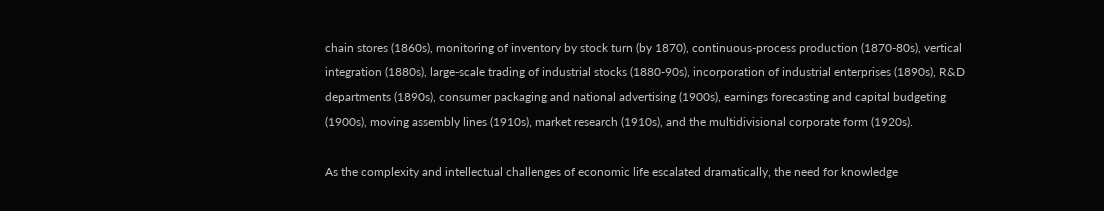chain stores (1860s), monitoring of inventory by stock turn (by 1870), continuous-process production (1870-80s), vertical integration (1880s), large-scale trading of industrial stocks (1880-90s), incorporation of industrial enterprises (1890s), R&D departments (1890s), consumer packaging and national advertising (1900s), earnings forecasting and capital budgeting (1900s), moving assembly lines (1910s), market research (1910s), and the multidivisional corporate form (1920s).

As the complexity and intellectual challenges of economic life escalated dramatically, the need for knowledge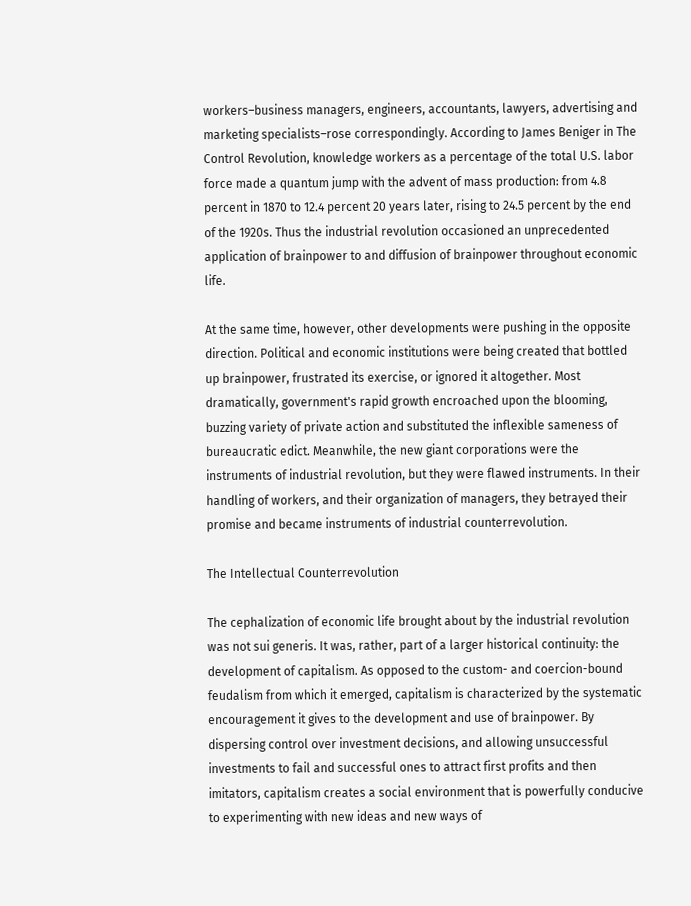workers–business managers, engineers, accountants, lawyers, advertising and marketing specialists–rose correspondingly. According to James Beniger in The Control Revolution, knowledge workers as a percentage of the total U.S. labor force made a quantum jump with the advent of mass production: from 4.8 percent in 1870 to 12.4 percent 20 years later, rising to 24.5 percent by the end of the 1920s. Thus the industrial revolution occasioned an unprecedented application of brainpower to and diffusion of brainpower throughout economic life.

At the same time, however, other developments were pushing in the opposite direction. Political and economic institutions were being created that bottled up brainpower, frustrated its exercise, or ignored it altogether. Most dramatically, government's rapid growth encroached upon the blooming, buzzing variety of private action and substituted the inflexible sameness of bureaucratic edict. Meanwhile, the new giant corporations were the instruments of industrial revolution, but they were flawed instruments. In their handling of workers, and their organization of managers, they betrayed their promise and became instruments of industrial counterrevolution.

The Intellectual Counterrevolution

The cephalization of economic life brought about by the industrial revolution was not sui generis. It was, rather, part of a larger historical continuity: the development of capitalism. As opposed to the custom- and coercion-bound feudalism from which it emerged, capitalism is characterized by the systematic encouragement it gives to the development and use of brainpower. By dispersing control over investment decisions, and allowing unsuccessful investments to fail and successful ones to attract first profits and then imitators, capitalism creates a social environment that is powerfully conducive to experimenting with new ideas and new ways of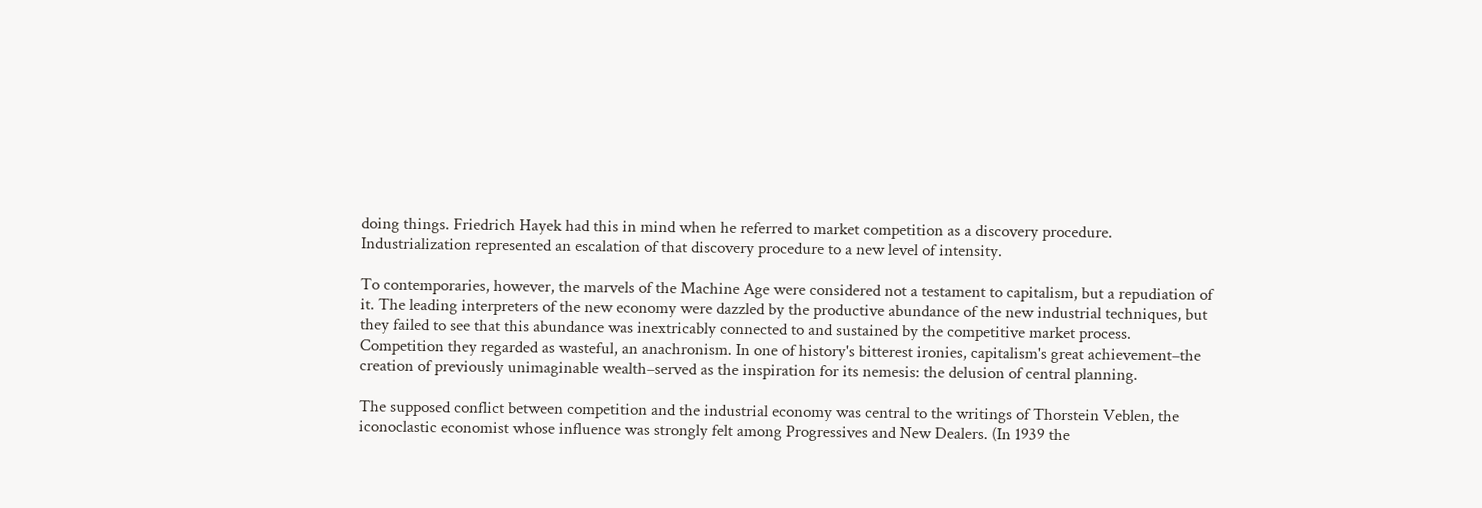doing things. Friedrich Hayek had this in mind when he referred to market competition as a discovery procedure. Industrialization represented an escalation of that discovery procedure to a new level of intensity.

To contemporaries, however, the marvels of the Machine Age were considered not a testament to capitalism, but a repudiation of it. The leading interpreters of the new economy were dazzled by the productive abundance of the new industrial techniques, but they failed to see that this abundance was inextricably connected to and sustained by the competitive market process. Competition they regarded as wasteful, an anachronism. In one of history's bitterest ironies, capitalism's great achievement–the creation of previously unimaginable wealth–served as the inspiration for its nemesis: the delusion of central planning.

The supposed conflict between competition and the industrial economy was central to the writings of Thorstein Veblen, the iconoclastic economist whose influence was strongly felt among Progressives and New Dealers. (In 1939 the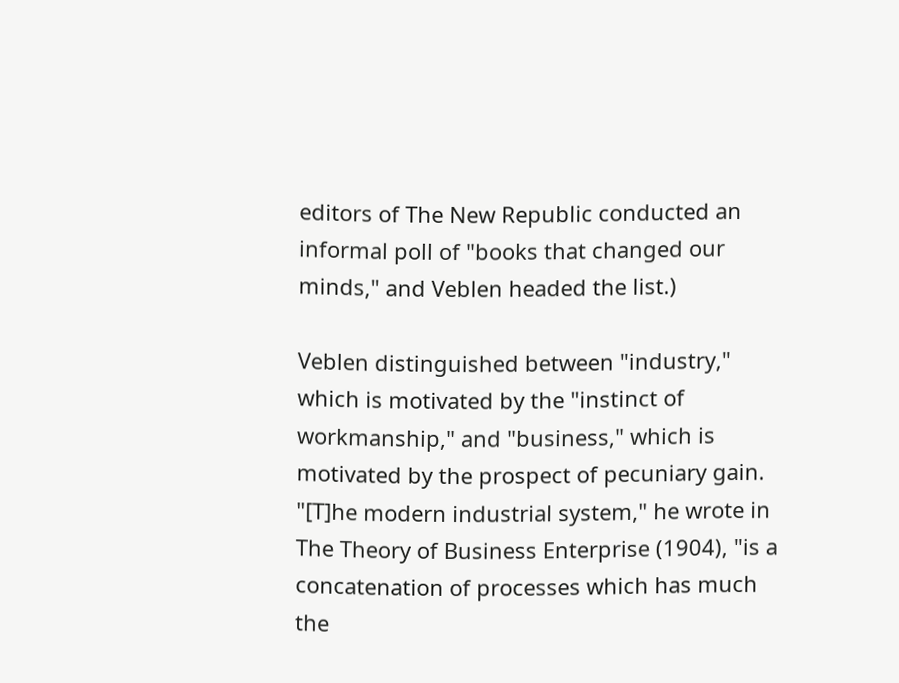editors of The New Republic conducted an informal poll of "books that changed our minds," and Veblen headed the list.)

Veblen distinguished between "industry," which is motivated by the "instinct of workmanship," and "business," which is motivated by the prospect of pecuniary gain. "[T]he modern industrial system," he wrote in The Theory of Business Enterprise (1904), "is a concatenation of processes which has much the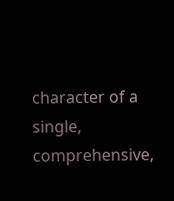character of a single, comprehensive,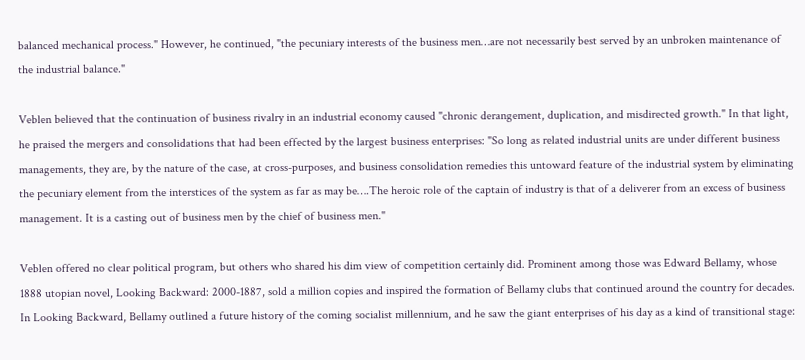balanced mechanical process." However, he continued, "the pecuniary interests of the business men…are not necessarily best served by an unbroken maintenance of the industrial balance."

Veblen believed that the continuation of business rivalry in an industrial economy caused "chronic derangement, duplication, and misdirected growth." In that light, he praised the mergers and consolidations that had been effected by the largest business enterprises: "So long as related industrial units are under different business managements, they are, by the nature of the case, at cross-purposes, and business consolidation remedies this untoward feature of the industrial system by eliminating the pecuniary element from the interstices of the system as far as may be….The heroic role of the captain of industry is that of a deliverer from an excess of business management. It is a casting out of business men by the chief of business men."

Veblen offered no clear political program, but others who shared his dim view of competition certainly did. Prominent among those was Edward Bellamy, whose 1888 utopian novel, Looking Backward: 2000-1887, sold a million copies and inspired the formation of Bellamy clubs that continued around the country for decades. In Looking Backward, Bellamy outlined a future history of the coming socialist millennium, and he saw the giant enterprises of his day as a kind of transitional stage: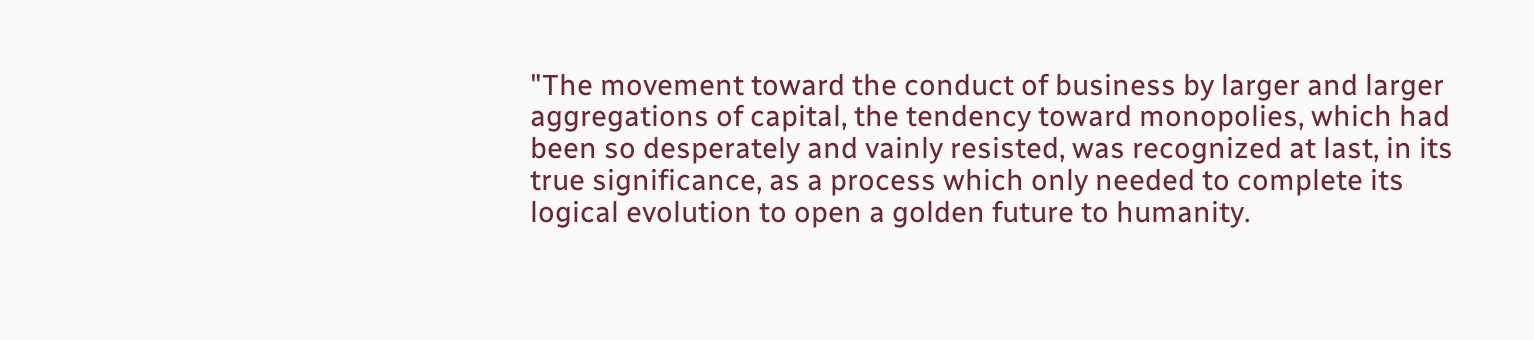"The movement toward the conduct of business by larger and larger aggregations of capital, the tendency toward monopolies, which had been so desperately and vainly resisted, was recognized at last, in its true significance, as a process which only needed to complete its logical evolution to open a golden future to humanity.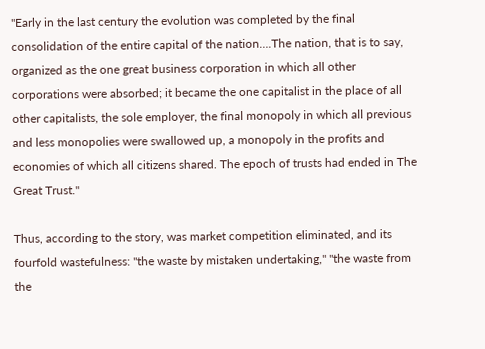"Early in the last century the evolution was completed by the final consolidation of the entire capital of the nation….The nation, that is to say, organized as the one great business corporation in which all other corporations were absorbed; it became the one capitalist in the place of all other capitalists, the sole employer, the final monopoly in which all previous and less monopolies were swallowed up, a monopoly in the profits and economies of which all citizens shared. The epoch of trusts had ended in The Great Trust."

Thus, according to the story, was market competition eliminated, and its fourfold wastefulness: "the waste by mistaken undertaking," "the waste from the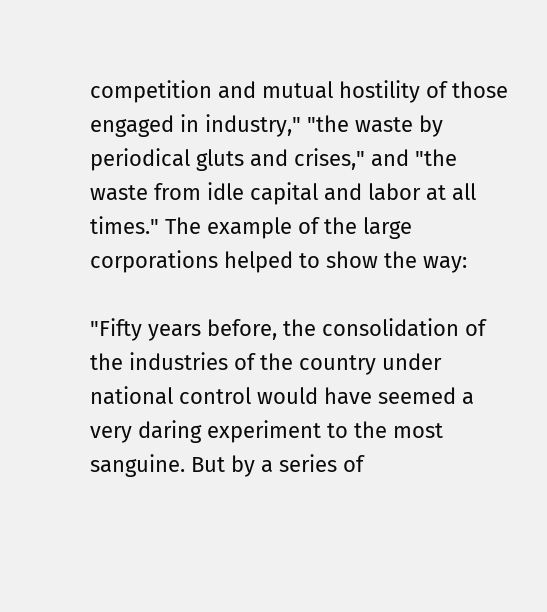competition and mutual hostility of those engaged in industry," "the waste by periodical gluts and crises," and "the waste from idle capital and labor at all times." The example of the large corporations helped to show the way:

"Fifty years before, the consolidation of the industries of the country under national control would have seemed a very daring experiment to the most sanguine. But by a series of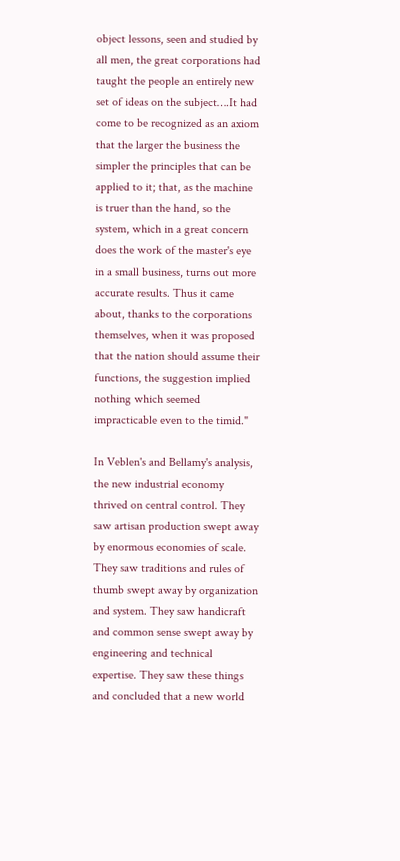object lessons, seen and studied by all men, the great corporations had taught the people an entirely new set of ideas on the subject….It had come to be recognized as an axiom that the larger the business the simpler the principles that can be applied to it; that, as the machine is truer than the hand, so the system, which in a great concern does the work of the master's eye in a small business, turns out more accurate results. Thus it came about, thanks to the corporations themselves, when it was proposed that the nation should assume their functions, the suggestion implied nothing which seemed impracticable even to the timid."

In Veblen's and Bellamy's analysis, the new industrial economy thrived on central control. They saw artisan production swept away by enormous economies of scale. They saw traditions and rules of thumb swept away by organization and system. They saw handicraft and common sense swept away by engineering and technical expertise. They saw these things and concluded that a new world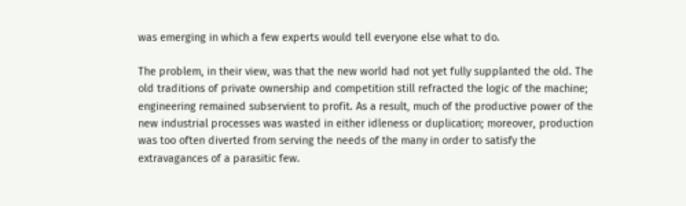was emerging in which a few experts would tell everyone else what to do.

The problem, in their view, was that the new world had not yet fully supplanted the old. The old traditions of private ownership and competition still refracted the logic of the machine; engineering remained subservient to profit. As a result, much of the productive power of the new industrial processes was wasted in either idleness or duplication; moreover, production was too often diverted from serving the needs of the many in order to satisfy the extravagances of a parasitic few.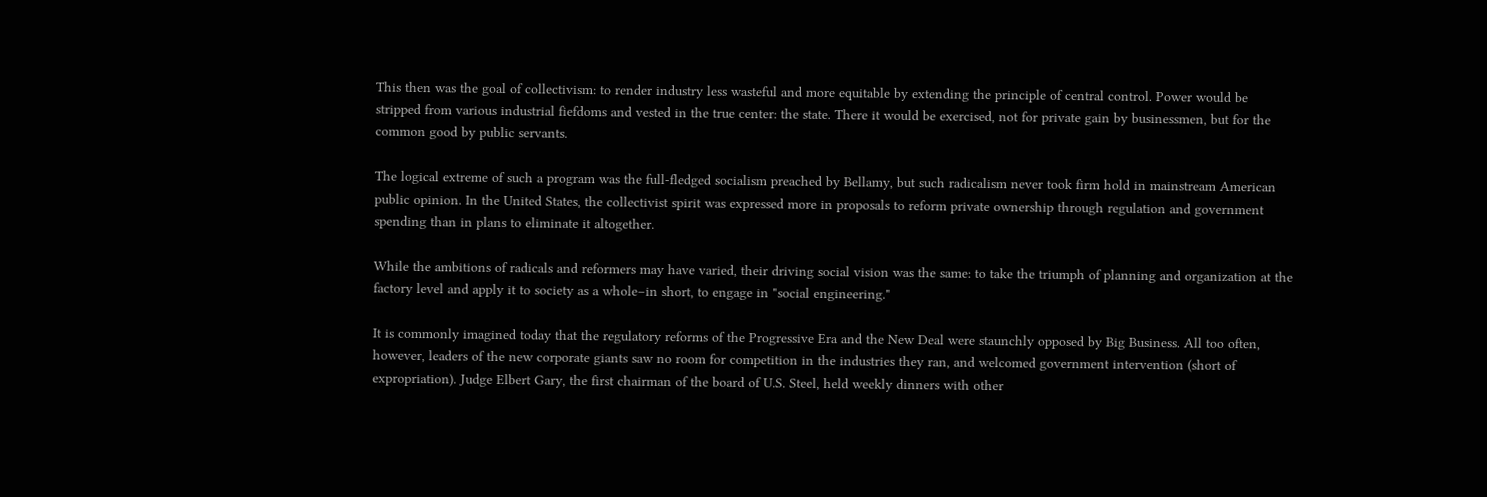This then was the goal of collectivism: to render industry less wasteful and more equitable by extending the principle of central control. Power would be stripped from various industrial fiefdoms and vested in the true center: the state. There it would be exercised, not for private gain by businessmen, but for the common good by public servants.

The logical extreme of such a program was the full-fledged socialism preached by Bellamy, but such radicalism never took firm hold in mainstream American public opinion. In the United States, the collectivist spirit was expressed more in proposals to reform private ownership through regulation and government spending than in plans to eliminate it altogether.

While the ambitions of radicals and reformers may have varied, their driving social vision was the same: to take the triumph of planning and organization at the factory level and apply it to society as a whole–in short, to engage in "social engineering."

It is commonly imagined today that the regulatory reforms of the Progressive Era and the New Deal were staunchly opposed by Big Business. All too often, however, leaders of the new corporate giants saw no room for competition in the industries they ran, and welcomed government intervention (short of expropriation). Judge Elbert Gary, the first chairman of the board of U.S. Steel, held weekly dinners with other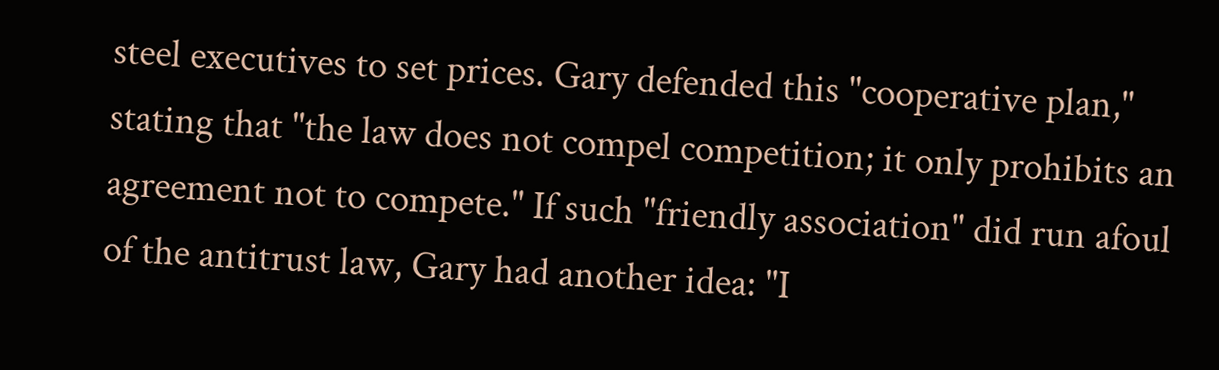steel executives to set prices. Gary defended this "cooperative plan," stating that "the law does not compel competition; it only prohibits an agreement not to compete." If such "friendly association" did run afoul of the antitrust law, Gary had another idea: "I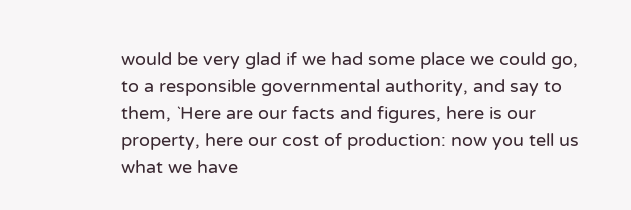would be very glad if we had some place we could go, to a responsible governmental authority, and say to them, `Here are our facts and figures, here is our property, here our cost of production: now you tell us what we have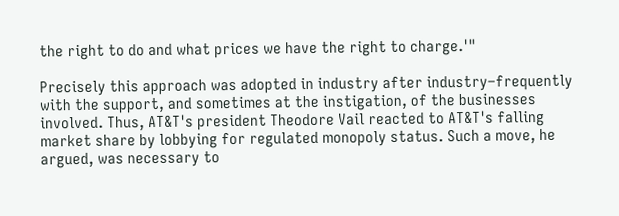the right to do and what prices we have the right to charge.'"

Precisely this approach was adopted in industry after industry–frequently with the support, and sometimes at the instigation, of the businesses involved. Thus, AT&T's president Theodore Vail reacted to AT&T's falling market share by lobbying for regulated monopoly status. Such a move, he argued, was necessary to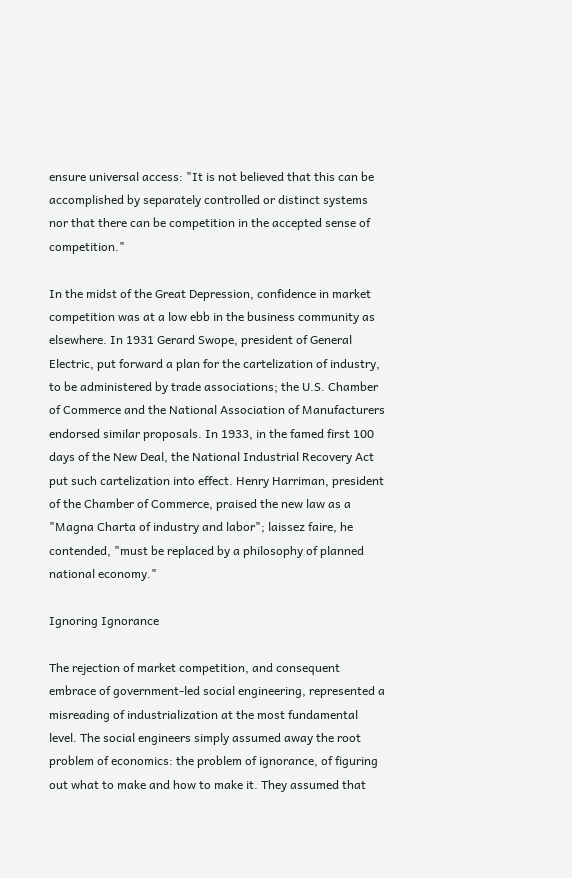ensure universal access: "It is not believed that this can be accomplished by separately controlled or distinct systems nor that there can be competition in the accepted sense of competition."

In the midst of the Great Depression, confidence in market competition was at a low ebb in the business community as elsewhere. In 1931 Gerard Swope, president of General Electric, put forward a plan for the cartelization of industry, to be administered by trade associations; the U.S. Chamber of Commerce and the National Association of Manufacturers endorsed similar proposals. In 1933, in the famed first 100 days of the New Deal, the National Industrial Recovery Act put such cartelization into effect. Henry Harriman, president of the Chamber of Commerce, praised the new law as a "Magna Charta of industry and labor"; laissez faire, he contended, "must be replaced by a philosophy of planned national economy."

Ignoring Ignorance

The rejection of market competition, and consequent embrace of government-led social engineering, represented a misreading of industrialization at the most fundamental level. The social engineers simply assumed away the root problem of economics: the problem of ignorance, of figuring out what to make and how to make it. They assumed that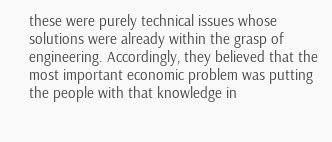these were purely technical issues whose solutions were already within the grasp of engineering. Accordingly, they believed that the most important economic problem was putting the people with that knowledge in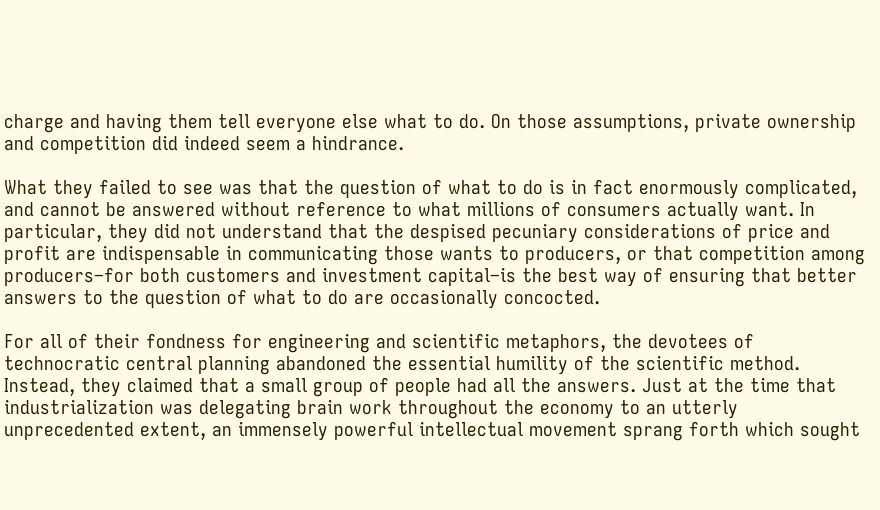charge and having them tell everyone else what to do. On those assumptions, private ownership and competition did indeed seem a hindrance.

What they failed to see was that the question of what to do is in fact enormously complicated, and cannot be answered without reference to what millions of consumers actually want. In particular, they did not understand that the despised pecuniary considerations of price and profit are indispensable in communicating those wants to producers, or that competition among producers–for both customers and investment capital–is the best way of ensuring that better answers to the question of what to do are occasionally concocted.

For all of their fondness for engineering and scientific metaphors, the devotees of technocratic central planning abandoned the essential humility of the scientific method. Instead, they claimed that a small group of people had all the answers. Just at the time that industrialization was delegating brain work throughout the economy to an utterly unprecedented extent, an immensely powerful intellectual movement sprang forth which sought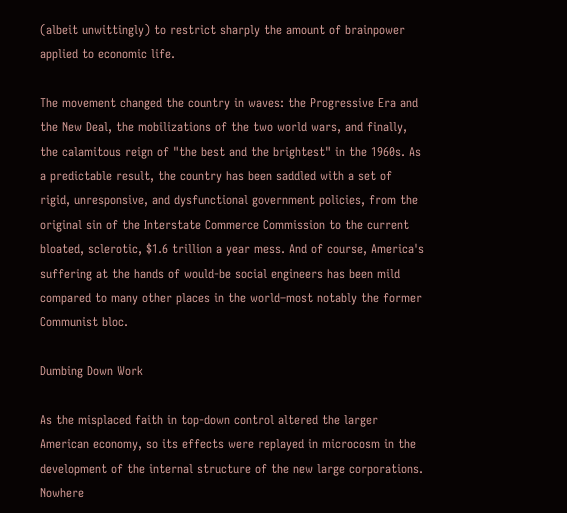(albeit unwittingly) to restrict sharply the amount of brainpower applied to economic life.

The movement changed the country in waves: the Progressive Era and the New Deal, the mobilizations of the two world wars, and finally, the calamitous reign of "the best and the brightest" in the 1960s. As a predictable result, the country has been saddled with a set of rigid, unresponsive, and dysfunctional government policies, from the original sin of the Interstate Commerce Commission to the current bloated, sclerotic, $1.6 trillion a year mess. And of course, America's suffering at the hands of would-be social engineers has been mild compared to many other places in the world–most notably the former Communist bloc.

Dumbing Down Work

As the misplaced faith in top-down control altered the larger American economy, so its effects were replayed in microcosm in the development of the internal structure of the new large corporations. Nowhere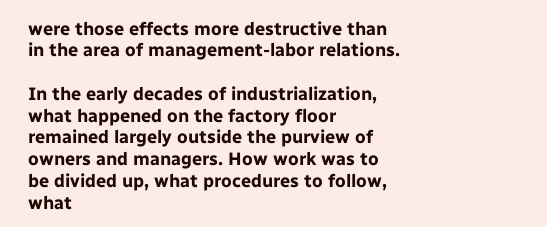were those effects more destructive than in the area of management-labor relations.

In the early decades of industrialization, what happened on the factory floor remained largely outside the purview of owners and managers. How work was to be divided up, what procedures to follow, what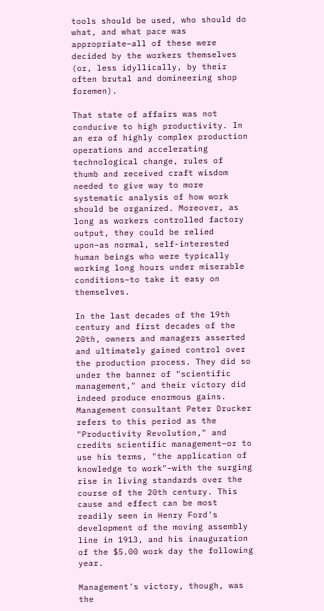tools should be used, who should do what, and what pace was appropriate–all of these were decided by the workers themselves (or, less idyllically, by their often brutal and domineering shop foremen).

That state of affairs was not conducive to high productivity. In an era of highly complex production operations and accelerating technological change, rules of thumb and received craft wisdom needed to give way to more systematic analysis of how work should be organized. Moreover, as long as workers controlled factory output, they could be relied upon–as normal, self-interested human beings who were typically working long hours under miserable conditions–to take it easy on themselves.

In the last decades of the 19th century and first decades of the 20th, owners and managers asserted and ultimately gained control over the production process. They did so under the banner of "scientific management," and their victory did indeed produce enormous gains. Management consultant Peter Drucker refers to this period as the "Productivity Revolution," and credits scientific management–or to use his terms, "the application of knowledge to work"–with the surging rise in living standards over the course of the 20th century. This cause and effect can be most readily seen in Henry Ford's development of the moving assembly line in 1913, and his inauguration of the $5.00 work day the following year.

Management's victory, though, was the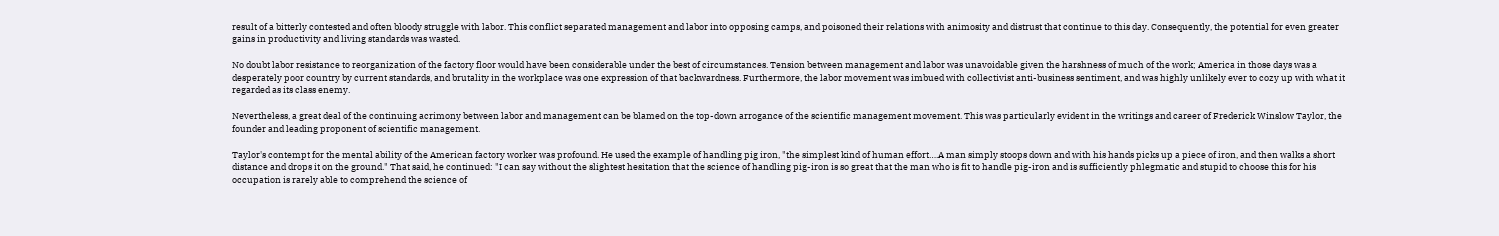result of a bitterly contested and often bloody struggle with labor. This conflict separated management and labor into opposing camps, and poisoned their relations with animosity and distrust that continue to this day. Consequently, the potential for even greater gains in productivity and living standards was wasted.

No doubt labor resistance to reorganization of the factory floor would have been considerable under the best of circumstances. Tension between management and labor was unavoidable given the harshness of much of the work; America in those days was a desperately poor country by current standards, and brutality in the workplace was one expression of that backwardness. Furthermore, the labor movement was imbued with collectivist anti-business sentiment, and was highly unlikely ever to cozy up with what it regarded as its class enemy.

Nevertheless, a great deal of the continuing acrimony between labor and management can be blamed on the top-down arrogance of the scientific management movement. This was particularly evident in the writings and career of Frederick Winslow Taylor, the founder and leading proponent of scientific management.

Taylor's contempt for the mental ability of the American factory worker was profound. He used the example of handling pig iron, "the simplest kind of human effort….A man simply stoops down and with his hands picks up a piece of iron, and then walks a short distance and drops it on the ground." That said, he continued: "I can say without the slightest hesitation that the science of handling pig-iron is so great that the man who is fit to handle pig-iron and is sufficiently phlegmatic and stupid to choose this for his occupation is rarely able to comprehend the science of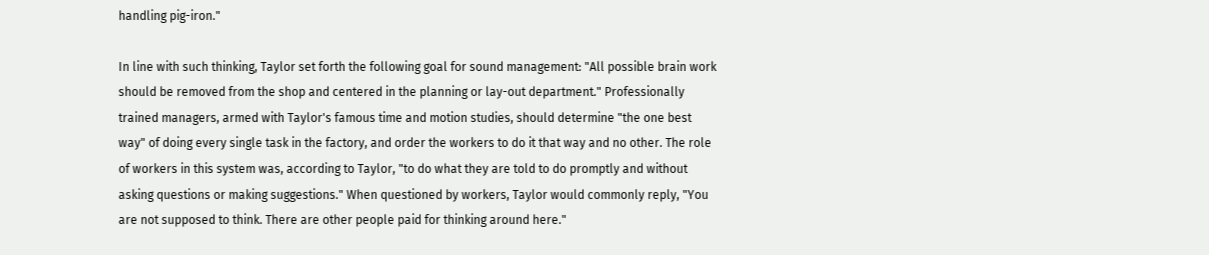handling pig-iron."

In line with such thinking, Taylor set forth the following goal for sound management: "All possible brain work should be removed from the shop and centered in the planning or lay-out department." Professionally trained managers, armed with Taylor's famous time and motion studies, should determine "the one best way" of doing every single task in the factory, and order the workers to do it that way and no other. The role of workers in this system was, according to Taylor, "to do what they are told to do promptly and without asking questions or making suggestions." When questioned by workers, Taylor would commonly reply, "You are not supposed to think. There are other people paid for thinking around here."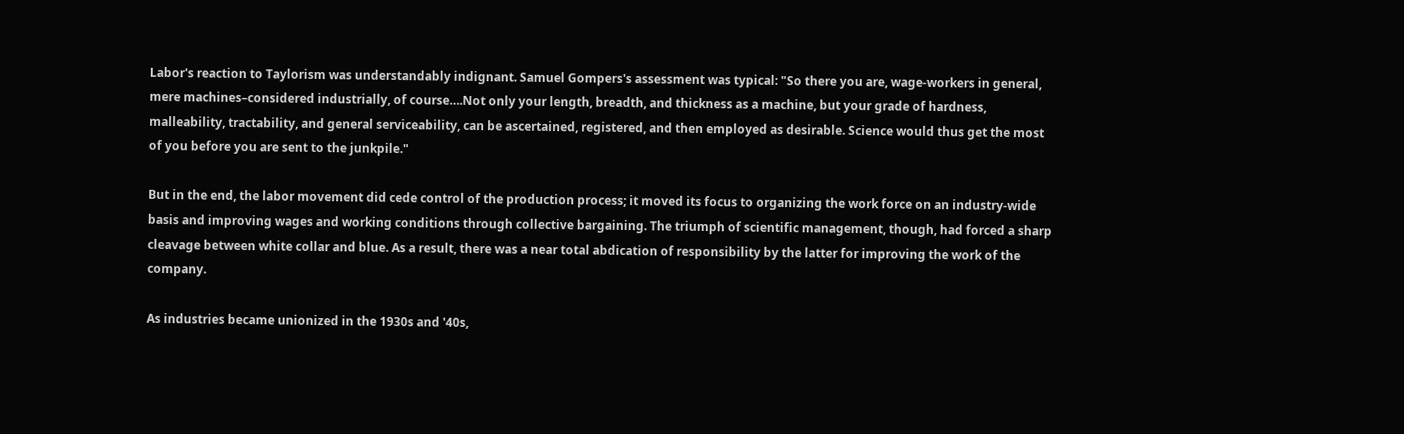Labor's reaction to Taylorism was understandably indignant. Samuel Gompers's assessment was typical: "So there you are, wage-workers in general, mere machines–considered industrially, of course….Not only your length, breadth, and thickness as a machine, but your grade of hardness, malleability, tractability, and general serviceability, can be ascertained, registered, and then employed as desirable. Science would thus get the most of you before you are sent to the junkpile."

But in the end, the labor movement did cede control of the production process; it moved its focus to organizing the work force on an industry-wide basis and improving wages and working conditions through collective bargaining. The triumph of scientific management, though, had forced a sharp cleavage between white collar and blue. As a result, there was a near total abdication of responsibility by the latter for improving the work of the company.

As industries became unionized in the 1930s and '40s,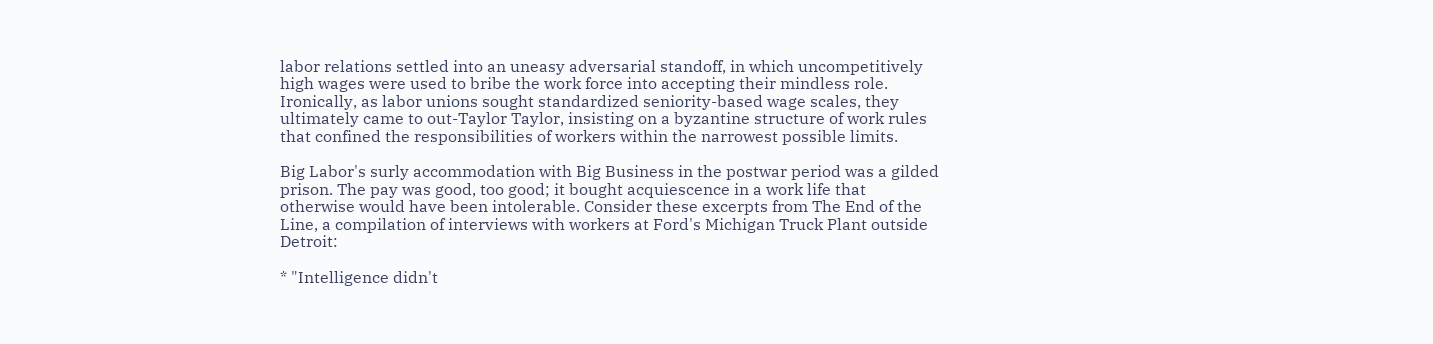labor relations settled into an uneasy adversarial standoff, in which uncompetitively high wages were used to bribe the work force into accepting their mindless role. Ironically, as labor unions sought standardized seniority-based wage scales, they ultimately came to out-Taylor Taylor, insisting on a byzantine structure of work rules that confined the responsibilities of workers within the narrowest possible limits.

Big Labor's surly accommodation with Big Business in the postwar period was a gilded prison. The pay was good, too good; it bought acquiescence in a work life that otherwise would have been intolerable. Consider these excerpts from The End of the Line, a compilation of interviews with workers at Ford's Michigan Truck Plant outside Detroit:

* "Intelligence didn't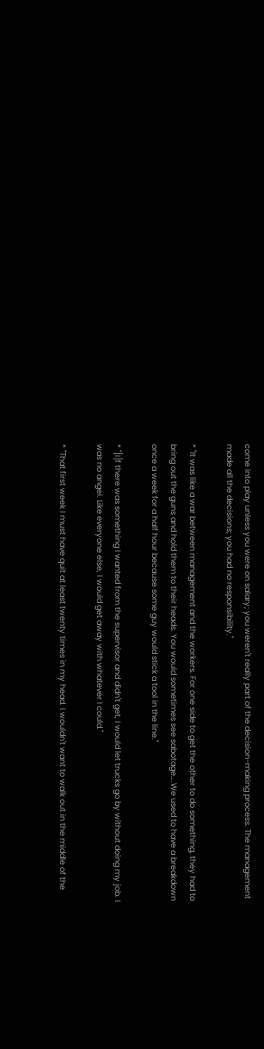come into play unless you were on salary; you weren't really part of the decision-making process. The management made all the decisions; you had no responsibility."

* "It was like a war between management and the workers. For one side to get the other to do something, they had to bring out the guns and hold them to their heads. You would sometimes see sabotage….We used to have a breakdown once a week for a half hour because some guy would stick a tool in the line."

* "[I]f there was something I wanted from the supervisor and didn't get, I would let trucks go by without doing my job. I was no angel. Like everyone else, I would get away with whatever I could."

* "That first week I must have quit at least twenty times in my head. I wouldn't want to walk out in the middle of the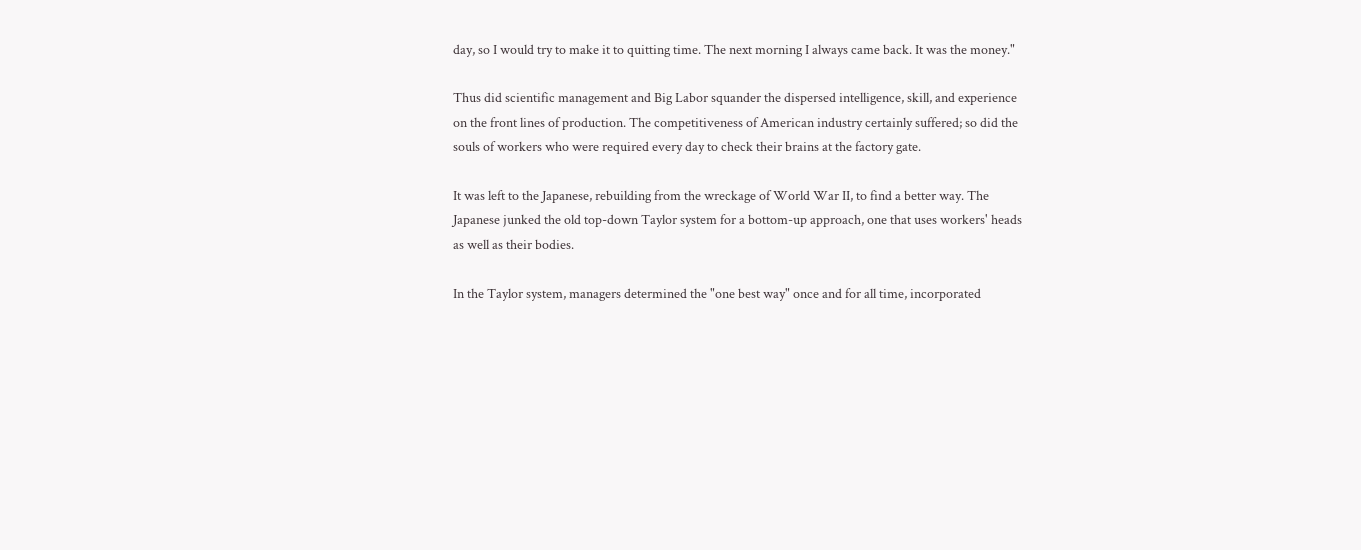day, so I would try to make it to quitting time. The next morning I always came back. It was the money."

Thus did scientific management and Big Labor squander the dispersed intelligence, skill, and experience on the front lines of production. The competitiveness of American industry certainly suffered; so did the souls of workers who were required every day to check their brains at the factory gate.

It was left to the Japanese, rebuilding from the wreckage of World War II, to find a better way. The Japanese junked the old top-down Taylor system for a bottom-up approach, one that uses workers' heads as well as their bodies.

In the Taylor system, managers determined the "one best way" once and for all time, incorporated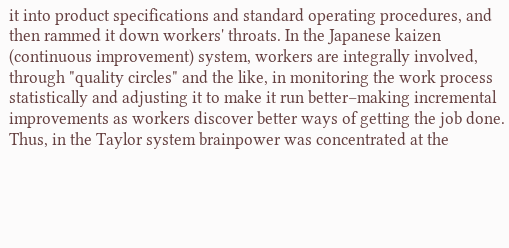it into product specifications and standard operating procedures, and then rammed it down workers' throats. In the Japanese kaizen (continuous improvement) system, workers are integrally involved, through "quality circles" and the like, in monitoring the work process statistically and adjusting it to make it run better–making incremental improvements as workers discover better ways of getting the job done. Thus, in the Taylor system brainpower was concentrated at the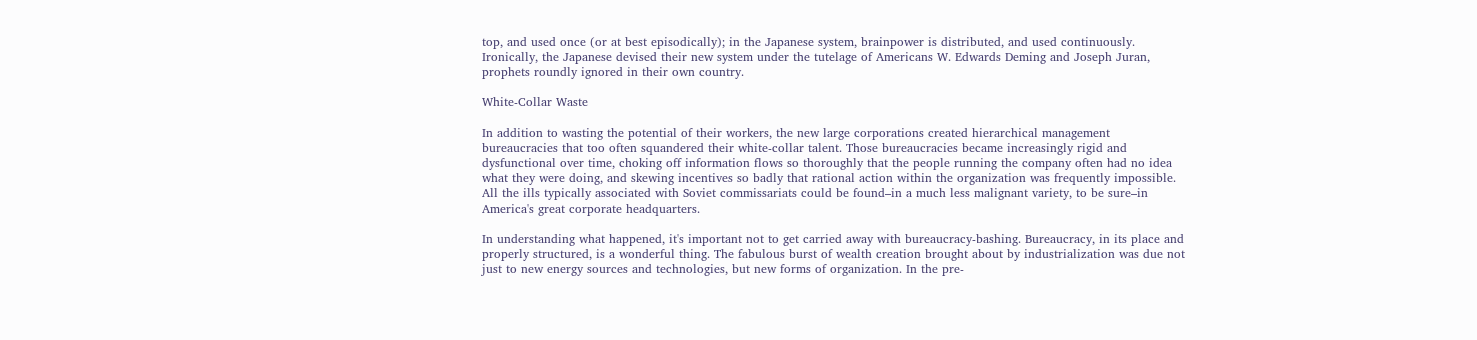top, and used once (or at best episodically); in the Japanese system, brainpower is distributed, and used continuously. Ironically, the Japanese devised their new system under the tutelage of Americans W. Edwards Deming and Joseph Juran, prophets roundly ignored in their own country.

White-Collar Waste

In addition to wasting the potential of their workers, the new large corporations created hierarchical management bureaucracies that too often squandered their white-collar talent. Those bureaucracies became increasingly rigid and dysfunctional over time, choking off information flows so thoroughly that the people running the company often had no idea what they were doing, and skewing incentives so badly that rational action within the organization was frequently impossible. All the ills typically associated with Soviet commissariats could be found–in a much less malignant variety, to be sure–in America's great corporate headquarters.

In understanding what happened, it's important not to get carried away with bureaucracy-bashing. Bureaucracy, in its place and properly structured, is a wonderful thing. The fabulous burst of wealth creation brought about by industrialization was due not just to new energy sources and technologies, but new forms of organization. In the pre-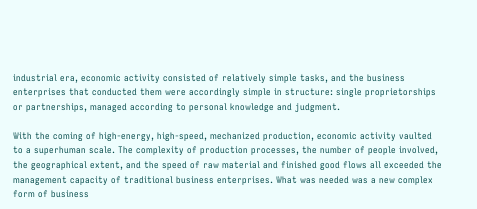industrial era, economic activity consisted of relatively simple tasks, and the business enterprises that conducted them were accordingly simple in structure: single proprietorships or partnerships, managed according to personal knowledge and judgment.

With the coming of high-energy, high-speed, mechanized production, economic activity vaulted to a superhuman scale. The complexity of production processes, the number of people involved, the geographical extent, and the speed of raw material and finished good flows all exceeded the management capacity of traditional business enterprises. What was needed was a new complex form of business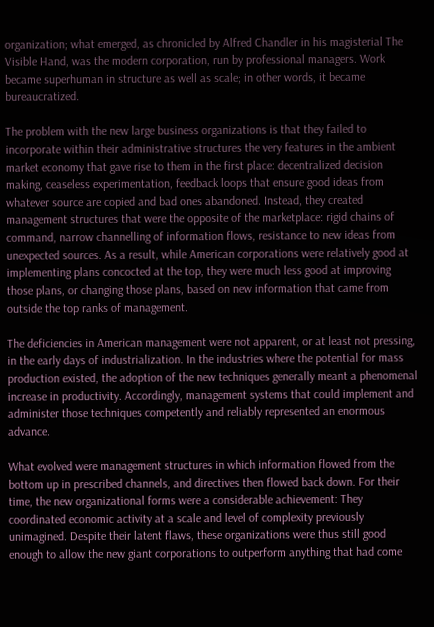organization; what emerged, as chronicled by Alfred Chandler in his magisterial The Visible Hand, was the modern corporation, run by professional managers. Work became superhuman in structure as well as scale; in other words, it became bureaucratized.

The problem with the new large business organizations is that they failed to incorporate within their administrative structures the very features in the ambient market economy that gave rise to them in the first place: decentralized decision making, ceaseless experimentation, feedback loops that ensure good ideas from whatever source are copied and bad ones abandoned. Instead, they created management structures that were the opposite of the marketplace: rigid chains of command, narrow channelling of information flows, resistance to new ideas from unexpected sources. As a result, while American corporations were relatively good at implementing plans concocted at the top, they were much less good at improving those plans, or changing those plans, based on new information that came from outside the top ranks of management.

The deficiencies in American management were not apparent, or at least not pressing, in the early days of industrialization. In the industries where the potential for mass production existed, the adoption of the new techniques generally meant a phenomenal increase in productivity. Accordingly, management systems that could implement and administer those techniques competently and reliably represented an enormous advance.

What evolved were management structures in which information flowed from the bottom up in prescribed channels, and directives then flowed back down. For their time, the new organizational forms were a considerable achievement: They coordinated economic activity at a scale and level of complexity previously unimagined. Despite their latent flaws, these organizations were thus still good enough to allow the new giant corporations to outperform anything that had come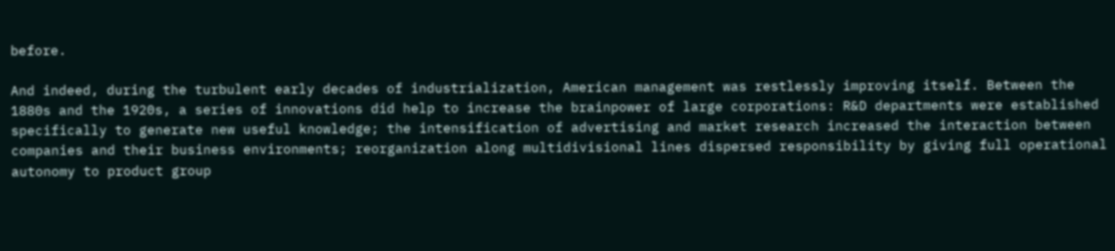before.

And indeed, during the turbulent early decades of industrialization, American management was restlessly improving itself. Between the 1880s and the 1920s, a series of innovations did help to increase the brainpower of large corporations: R&D departments were established specifically to generate new useful knowledge; the intensification of advertising and market research increased the interaction between companies and their business environments; reorganization along multidivisional lines dispersed responsibility by giving full operational autonomy to product group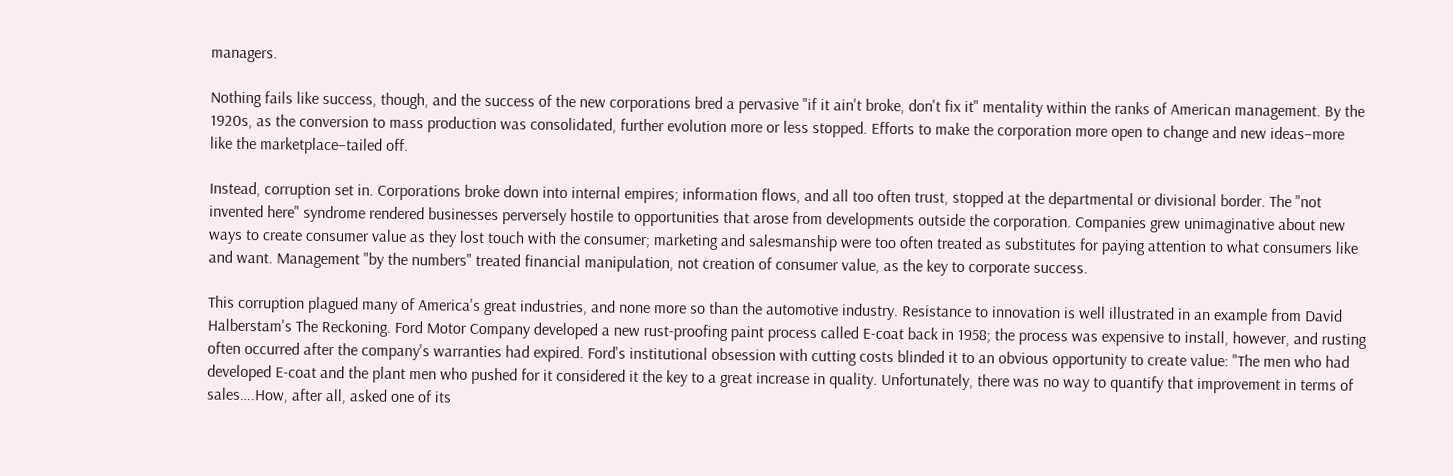managers.

Nothing fails like success, though, and the success of the new corporations bred a pervasive "if it ain't broke, don't fix it" mentality within the ranks of American management. By the 1920s, as the conversion to mass production was consolidated, further evolution more or less stopped. Efforts to make the corporation more open to change and new ideas–more like the marketplace–tailed off.

Instead, corruption set in. Corporations broke down into internal empires; information flows, and all too often trust, stopped at the departmental or divisional border. The "not invented here" syndrome rendered businesses perversely hostile to opportunities that arose from developments outside the corporation. Companies grew unimaginative about new ways to create consumer value as they lost touch with the consumer; marketing and salesmanship were too often treated as substitutes for paying attention to what consumers like and want. Management "by the numbers" treated financial manipulation, not creation of consumer value, as the key to corporate success.

This corruption plagued many of America's great industries, and none more so than the automotive industry. Resistance to innovation is well illustrated in an example from David Halberstam's The Reckoning. Ford Motor Company developed a new rust-proofing paint process called E-coat back in 1958; the process was expensive to install, however, and rusting often occurred after the company's warranties had expired. Ford's institutional obsession with cutting costs blinded it to an obvious opportunity to create value: "The men who had developed E-coat and the plant men who pushed for it considered it the key to a great increase in quality. Unfortunately, there was no way to quantify that improvement in terms of sales….How, after all, asked one of its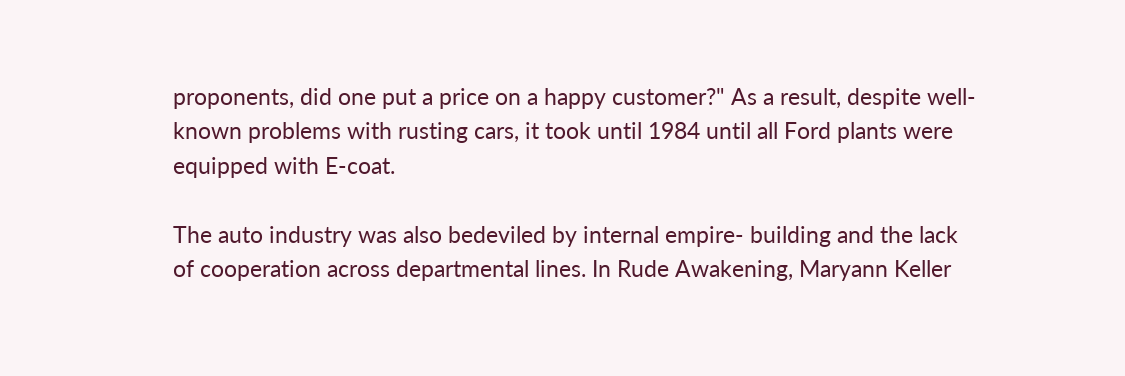proponents, did one put a price on a happy customer?" As a result, despite well-known problems with rusting cars, it took until 1984 until all Ford plants were equipped with E-coat.

The auto industry was also bedeviled by internal empire- building and the lack of cooperation across departmental lines. In Rude Awakening, Maryann Keller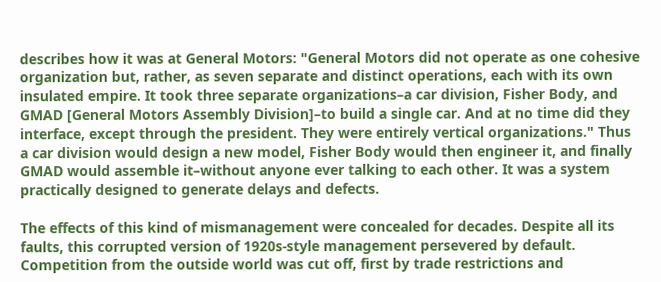describes how it was at General Motors: "General Motors did not operate as one cohesive organization but, rather, as seven separate and distinct operations, each with its own insulated empire. It took three separate organizations–a car division, Fisher Body, and GMAD [General Motors Assembly Division]–to build a single car. And at no time did they interface, except through the president. They were entirely vertical organizations." Thus a car division would design a new model, Fisher Body would then engineer it, and finally GMAD would assemble it–without anyone ever talking to each other. It was a system practically designed to generate delays and defects.

The effects of this kind of mismanagement were concealed for decades. Despite all its faults, this corrupted version of 1920s-style management persevered by default. Competition from the outside world was cut off, first by trade restrictions and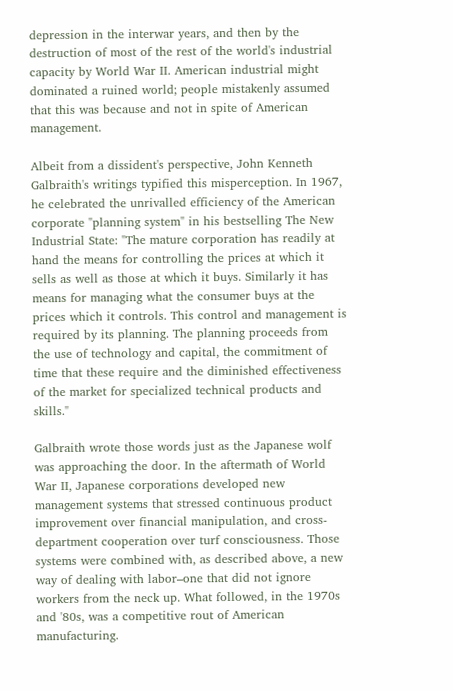depression in the interwar years, and then by the destruction of most of the rest of the world's industrial capacity by World War II. American industrial might dominated a ruined world; people mistakenly assumed that this was because and not in spite of American management.

Albeit from a dissident's perspective, John Kenneth Galbraith's writings typified this misperception. In 1967, he celebrated the unrivalled efficiency of the American corporate "planning system" in his bestselling The New Industrial State: "The mature corporation has readily at hand the means for controlling the prices at which it sells as well as those at which it buys. Similarly it has means for managing what the consumer buys at the prices which it controls. This control and management is required by its planning. The planning proceeds from the use of technology and capital, the commitment of time that these require and the diminished effectiveness of the market for specialized technical products and skills."

Galbraith wrote those words just as the Japanese wolf was approaching the door. In the aftermath of World War II, Japanese corporations developed new management systems that stressed continuous product improvement over financial manipulation, and cross-department cooperation over turf consciousness. Those systems were combined with, as described above, a new way of dealing with labor–one that did not ignore workers from the neck up. What followed, in the 1970s and '80s, was a competitive rout of American manufacturing.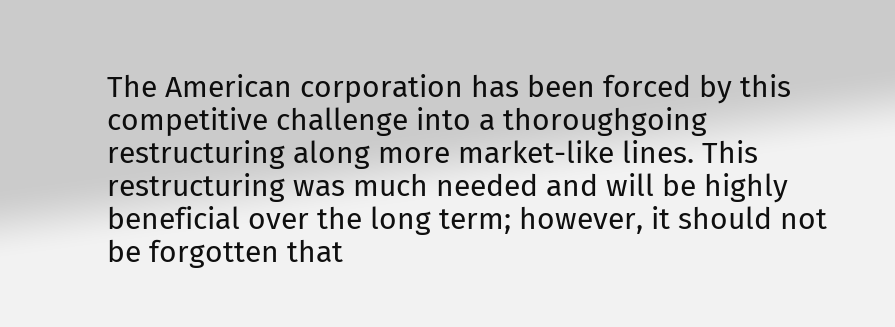The American corporation has been forced by this competitive challenge into a thoroughgoing restructuring along more market-like lines. This restructuring was much needed and will be highly beneficial over the long term; however, it should not be forgotten that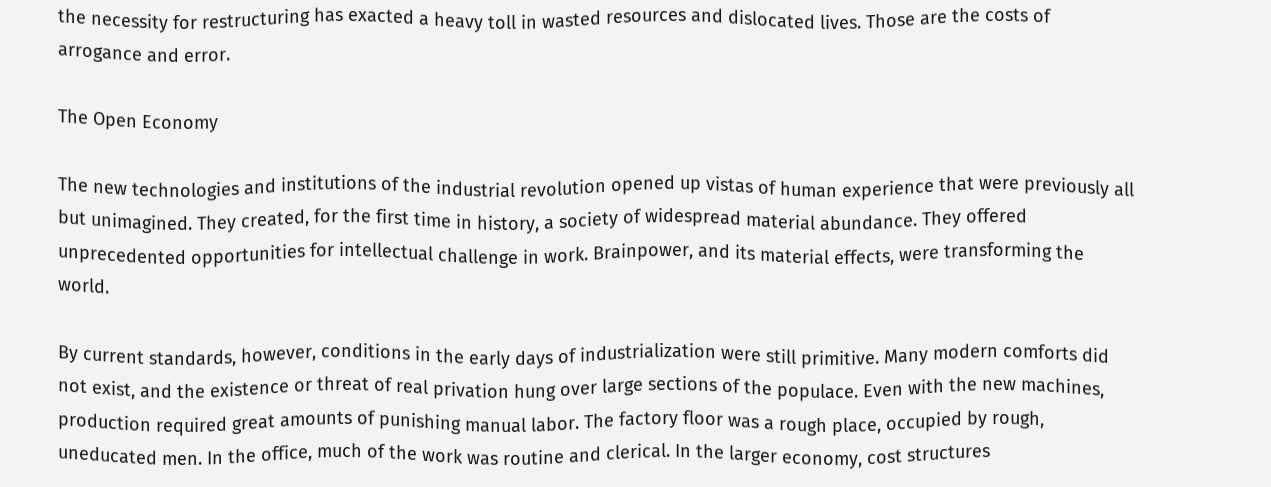the necessity for restructuring has exacted a heavy toll in wasted resources and dislocated lives. Those are the costs of arrogance and error.

The Open Economy

The new technologies and institutions of the industrial revolution opened up vistas of human experience that were previously all but unimagined. They created, for the first time in history, a society of widespread material abundance. They offered unprecedented opportunities for intellectual challenge in work. Brainpower, and its material effects, were transforming the world.

By current standards, however, conditions in the early days of industrialization were still primitive. Many modern comforts did not exist, and the existence or threat of real privation hung over large sections of the populace. Even with the new machines, production required great amounts of punishing manual labor. The factory floor was a rough place, occupied by rough, uneducated men. In the office, much of the work was routine and clerical. In the larger economy, cost structures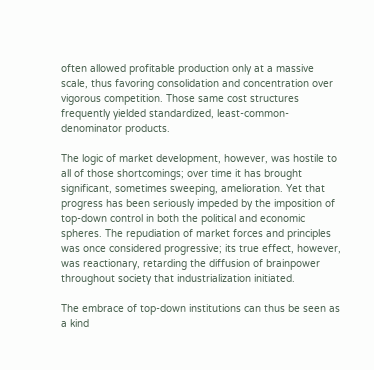often allowed profitable production only at a massive scale, thus favoring consolidation and concentration over vigorous competition. Those same cost structures frequently yielded standardized, least-common-denominator products.

The logic of market development, however, was hostile to all of those shortcomings; over time it has brought significant, sometimes sweeping, amelioration. Yet that progress has been seriously impeded by the imposition of top-down control in both the political and economic spheres. The repudiation of market forces and principles was once considered progressive; its true effect, however, was reactionary, retarding the diffusion of brainpower throughout society that industrialization initiated.

The embrace of top-down institutions can thus be seen as a kind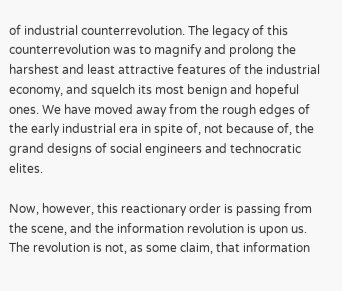of industrial counterrevolution. The legacy of this counterrevolution was to magnify and prolong the harshest and least attractive features of the industrial economy, and squelch its most benign and hopeful ones. We have moved away from the rough edges of the early industrial era in spite of, not because of, the grand designs of social engineers and technocratic elites.

Now, however, this reactionary order is passing from the scene, and the information revolution is upon us. The revolution is not, as some claim, that information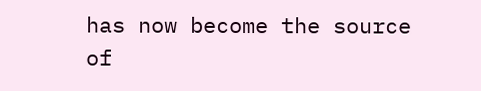has now become the source of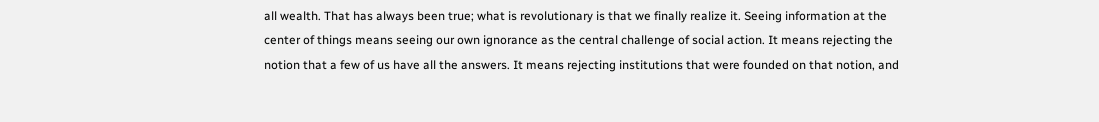all wealth. That has always been true; what is revolutionary is that we finally realize it. Seeing information at the center of things means seeing our own ignorance as the central challenge of social action. It means rejecting the notion that a few of us have all the answers. It means rejecting institutions that were founded on that notion, and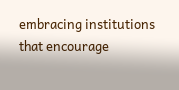embracing institutions that encourage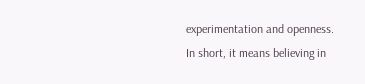experimentation and openness. In short, it means believing in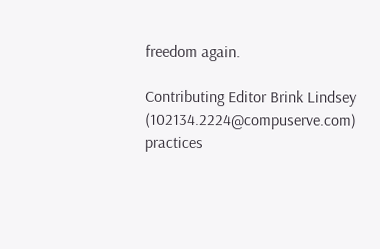freedom again.

Contributing Editor Brink Lindsey (102134.2224@compuserve.com) practices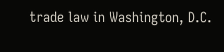trade law in Washington, D.C.